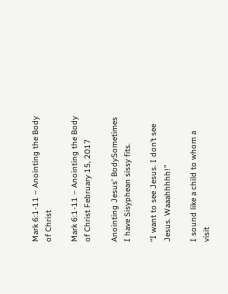Mark 6:1-11 – Anointing the Body of Christ

Mark 6:1-11 – Anointing the Body of Christ February 15, 2017

Anointing Jesus' BodySometimes I have Sisyphean sissy fits.

“I want to see Jesus. I don’t see Jesus. Waaahhhhh!”

I sound like a child to whom a visit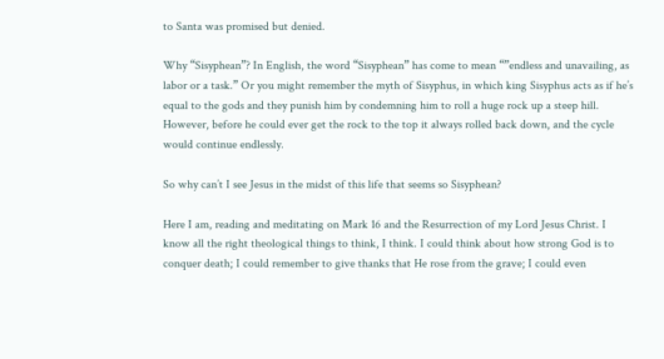to Santa was promised but denied.

Why “Sisyphean”? In English, the word “Sisyphean” has come to mean “”endless and unavailing, as labor or a task.” Or you might remember the myth of Sisyphus, in which king Sisyphus acts as if he’s equal to the gods and they punish him by condemning him to roll a huge rock up a steep hill. However, before he could ever get the rock to the top it always rolled back down, and the cycle would continue endlessly.

So why can’t I see Jesus in the midst of this life that seems so Sisyphean?

Here I am, reading and meditating on Mark 16 and the Resurrection of my Lord Jesus Christ. I know all the right theological things to think, I think. I could think about how strong God is to conquer death; I could remember to give thanks that He rose from the grave; I could even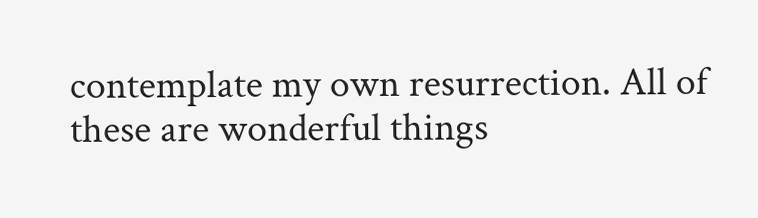contemplate my own resurrection. All of these are wonderful things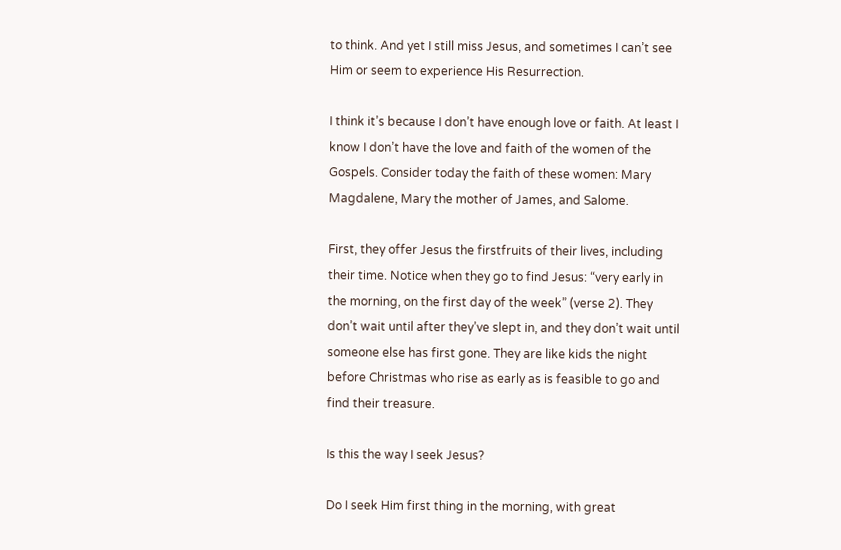to think. And yet I still miss Jesus, and sometimes I can’t see Him or seem to experience His Resurrection.

I think it’s because I don’t have enough love or faith. At least I know I don’t have the love and faith of the women of the Gospels. Consider today the faith of these women: Mary Magdalene, Mary the mother of James, and Salome.

First, they offer Jesus the firstfruits of their lives, including their time. Notice when they go to find Jesus: “very early in the morning, on the first day of the week” (verse 2). They don’t wait until after they’ve slept in, and they don’t wait until someone else has first gone. They are like kids the night before Christmas who rise as early as is feasible to go and find their treasure.

Is this the way I seek Jesus?

Do I seek Him first thing in the morning, with great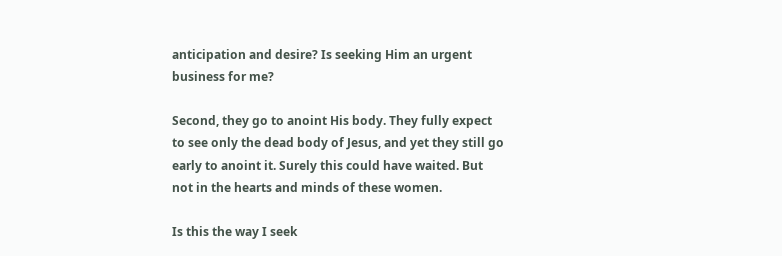anticipation and desire? Is seeking Him an urgent business for me?

Second, they go to anoint His body. They fully expect to see only the dead body of Jesus, and yet they still go early to anoint it. Surely this could have waited. But not in the hearts and minds of these women.

Is this the way I seek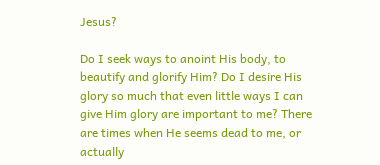Jesus?

Do I seek ways to anoint His body, to beautify and glorify Him? Do I desire His glory so much that even little ways I can give Him glory are important to me? There are times when He seems dead to me, or actually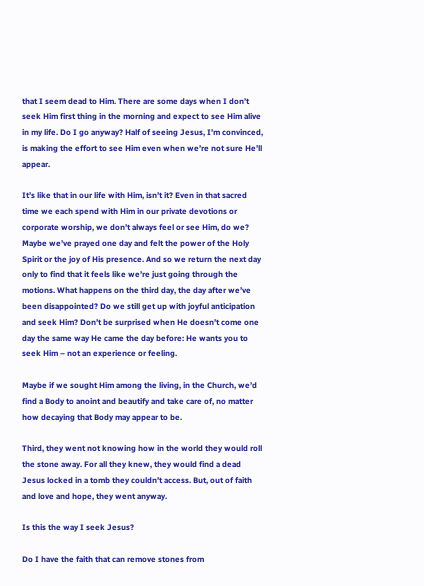that I seem dead to Him. There are some days when I don’t seek Him first thing in the morning and expect to see Him alive in my life. Do I go anyway? Half of seeing Jesus, I’m convinced, is making the effort to see Him even when we’re not sure He’ll appear.

It’s like that in our life with Him, isn’t it? Even in that sacred time we each spend with Him in our private devotions or corporate worship, we don’t always feel or see Him, do we? Maybe we’ve prayed one day and felt the power of the Holy Spirit or the joy of His presence. And so we return the next day only to find that it feels like we’re just going through the motions. What happens on the third day, the day after we’ve been disappointed? Do we still get up with joyful anticipation and seek Him? Don’t be surprised when He doesn’t come one day the same way He came the day before: He wants you to seek Him – not an experience or feeling.

Maybe if we sought Him among the living, in the Church, we’d find a Body to anoint and beautify and take care of, no matter how decaying that Body may appear to be.

Third, they went not knowing how in the world they would roll the stone away. For all they knew, they would find a dead Jesus locked in a tomb they couldn’t access. But, out of faith and love and hope, they went anyway.

Is this the way I seek Jesus?

Do I have the faith that can remove stones from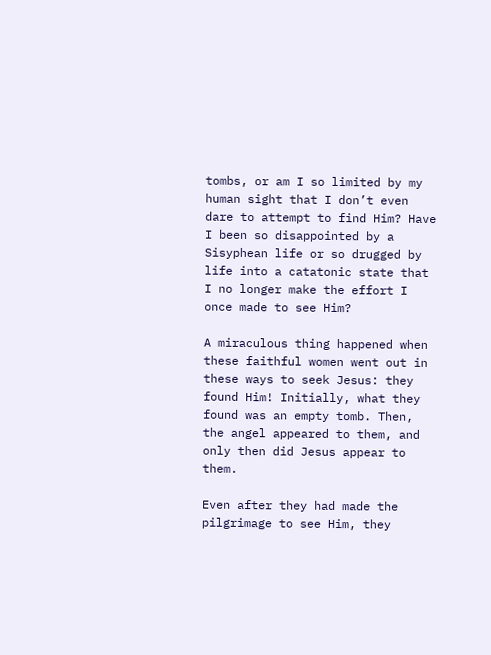tombs, or am I so limited by my human sight that I don’t even dare to attempt to find Him? Have I been so disappointed by a Sisyphean life or so drugged by life into a catatonic state that I no longer make the effort I once made to see Him?

A miraculous thing happened when these faithful women went out in these ways to seek Jesus: they found Him! Initially, what they found was an empty tomb. Then, the angel appeared to them, and only then did Jesus appear to them.

Even after they had made the pilgrimage to see Him, they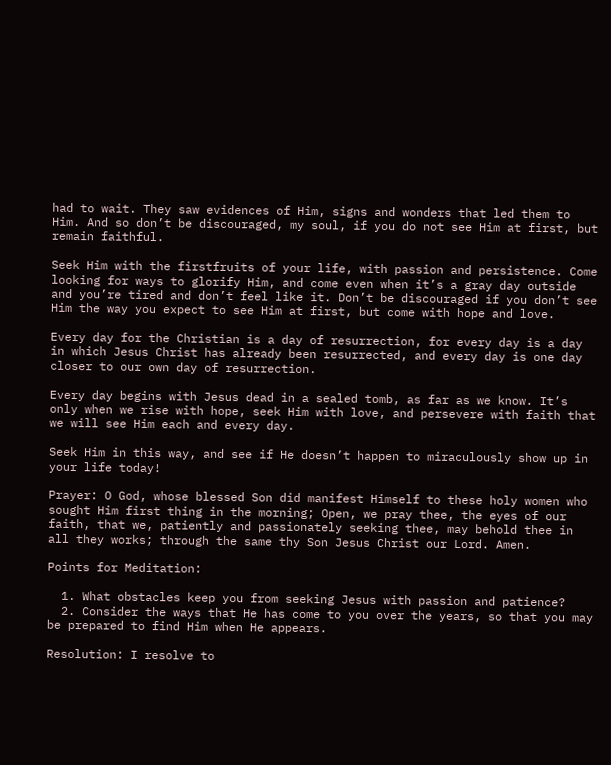had to wait. They saw evidences of Him, signs and wonders that led them to Him. And so don’t be discouraged, my soul, if you do not see Him at first, but remain faithful.

Seek Him with the firstfruits of your life, with passion and persistence. Come looking for ways to glorify Him, and come even when it’s a gray day outside and you’re tired and don’t feel like it. Don’t be discouraged if you don’t see Him the way you expect to see Him at first, but come with hope and love.

Every day for the Christian is a day of resurrection, for every day is a day in which Jesus Christ has already been resurrected, and every day is one day closer to our own day of resurrection.

Every day begins with Jesus dead in a sealed tomb, as far as we know. It’s only when we rise with hope, seek Him with love, and persevere with faith that we will see Him each and every day.

Seek Him in this way, and see if He doesn’t happen to miraculously show up in your life today!

Prayer: O God, whose blessed Son did manifest Himself to these holy women who sought Him first thing in the morning; Open, we pray thee, the eyes of our faith, that we, patiently and passionately seeking thee, may behold thee in all they works; through the same thy Son Jesus Christ our Lord. Amen.

Points for Meditation:

  1. What obstacles keep you from seeking Jesus with passion and patience?
  2. Consider the ways that He has come to you over the years, so that you may be prepared to find Him when He appears.

Resolution: I resolve to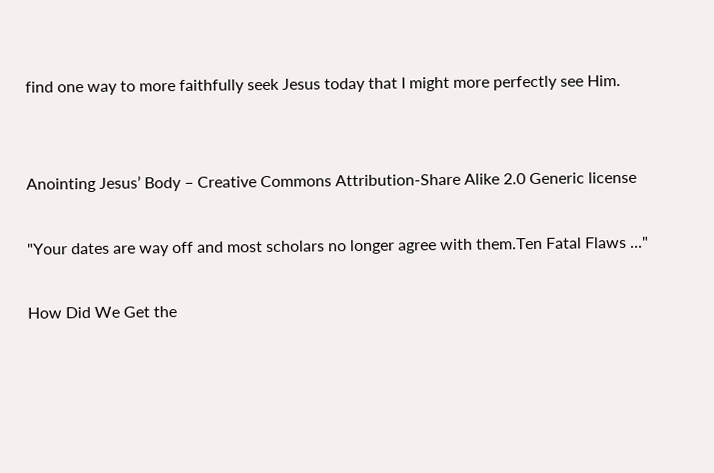find one way to more faithfully seek Jesus today that I might more perfectly see Him.


Anointing Jesus’ Body – Creative Commons Attribution-Share Alike 2.0 Generic license

"Your dates are way off and most scholars no longer agree with them.Ten Fatal Flaws ..."

How Did We Get the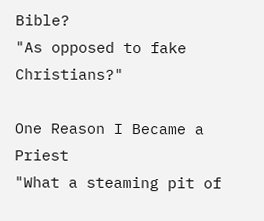Bible?
"As opposed to fake Christians?"

One Reason I Became a Priest
"What a steaming pit of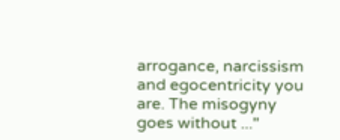arrogance, narcissism and egocentricity you are. The misogyny goes without ..."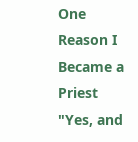One Reason I Became a Priest
"Yes, and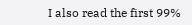I also read the first 99%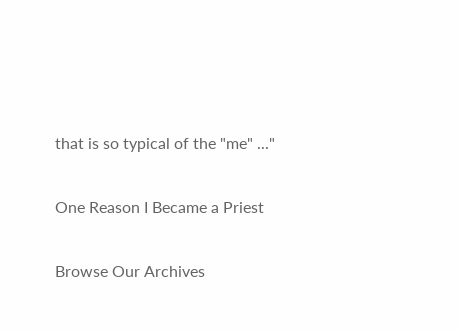that is so typical of the "me" ..."

One Reason I Became a Priest

Browse Our Archives